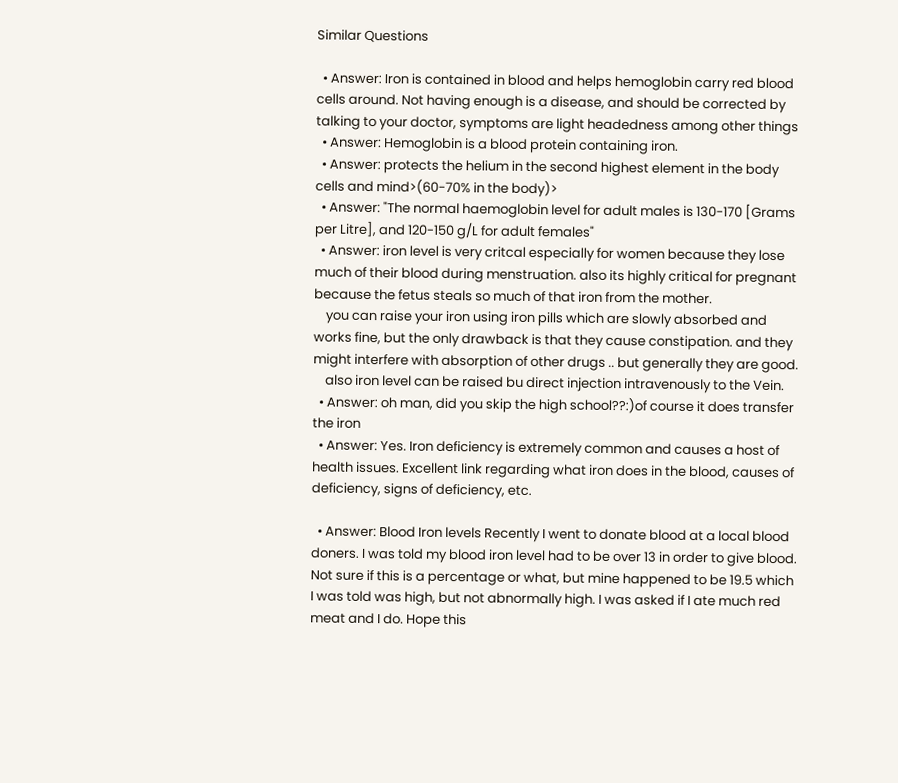Similar Questions

  • Answer: Iron is contained in blood and helps hemoglobin carry red blood cells around. Not having enough is a disease, and should be corrected by talking to your doctor, symptoms are light headedness among other things
  • Answer: Hemoglobin is a blood protein containing iron.
  • Answer: protects the helium in the second highest element in the body cells and mind>(60-70% in the body)>
  • Answer: "The normal haemoglobin level for adult males is 130-170 [Grams per Litre], and 120-150 g/L for adult females"
  • Answer: iron level is very critcal especially for women because they lose much of their blood during menstruation. also its highly critical for pregnant because the fetus steals so much of that iron from the mother.
    you can raise your iron using iron pills which are slowly absorbed and works fine, but the only drawback is that they cause constipation. and they might interfere with absorption of other drugs .. but generally they are good.
    also iron level can be raised bu direct injection intravenously to the Vein.
  • Answer: oh man, did you skip the high school??:)of course it does transfer the iron
  • Answer: Yes. Iron deficiency is extremely common and causes a host of health issues. Excellent link regarding what iron does in the blood, causes of deficiency, signs of deficiency, etc.

  • Answer: Blood Iron levels Recently I went to donate blood at a local blood doners. I was told my blood iron level had to be over 13 in order to give blood. Not sure if this is a percentage or what, but mine happened to be 19.5 which I was told was high, but not abnormally high. I was asked if I ate much red meat and I do. Hope this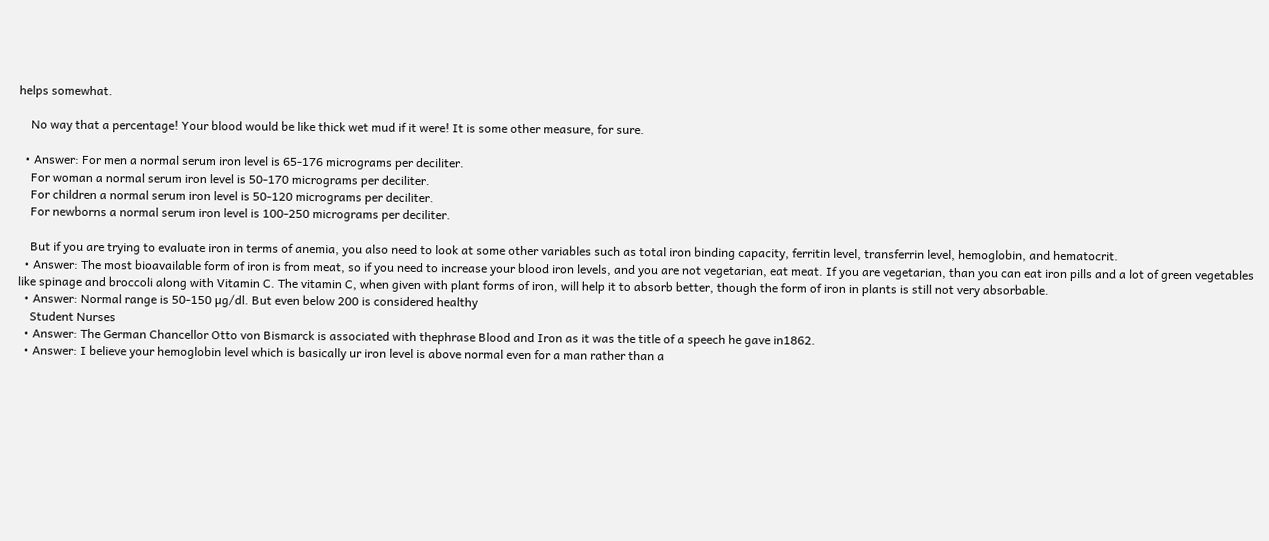helps somewhat.

    No way that a percentage! Your blood would be like thick wet mud if it were! It is some other measure, for sure.

  • Answer: For men a normal serum iron level is 65-176 micrograms per deciliter.
    For woman a normal serum iron level is 50-170 micrograms per deciliter.
    For children a normal serum iron level is 50-120 micrograms per deciliter.
    For newborns a normal serum iron level is 100-250 micrograms per deciliter.

    But if you are trying to evaluate iron in terms of anemia, you also need to look at some other variables such as total iron binding capacity, ferritin level, transferrin level, hemoglobin, and hematocrit.
  • Answer: The most bioavailable form of iron is from meat, so if you need to increase your blood iron levels, and you are not vegetarian, eat meat. If you are vegetarian, than you can eat iron pills and a lot of green vegetables like spinage and broccoli along with Vitamin C. The vitamin C, when given with plant forms of iron, will help it to absorb better, though the form of iron in plants is still not very absorbable.
  • Answer: Normal range is 50-150 µg/dl. But even below 200 is considered healthy
    Student Nurses
  • Answer: The German Chancellor Otto von Bismarck is associated with thephrase Blood and Iron as it was the title of a speech he gave in1862.
  • Answer: I believe your hemoglobin level which is basically ur iron level is above normal even for a man rather than a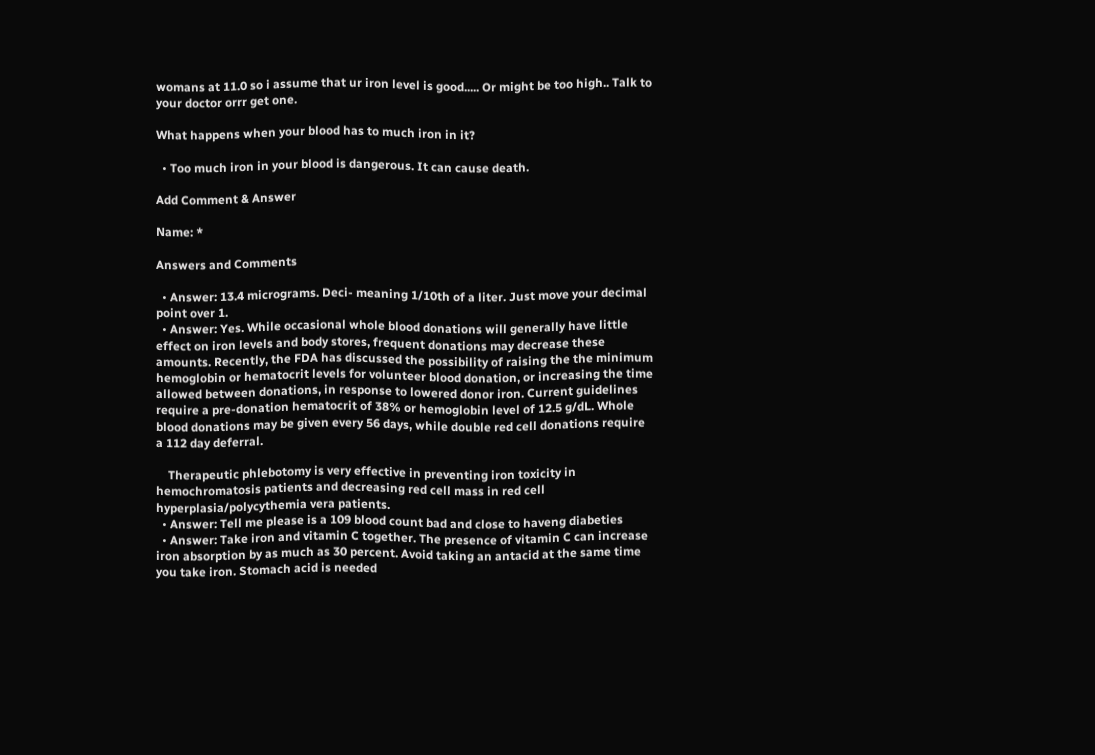womans at 11.0 so i assume that ur iron level is good..... Or might be too high.. Talk to your doctor orrr get one.

What happens when your blood has to much iron in it?

  • Too much iron in your blood is dangerous. It can cause death.

Add Comment & Answer

Name: *

Answers and Comments

  • Answer: 13.4 micrograms. Deci- meaning 1/10th of a liter. Just move your decimal point over 1.
  • Answer: Yes. While occasional whole blood donations will generally have little effect on iron levels and body stores, frequent donations may decrease these amounts. Recently, the FDA has discussed the possibility of raising the the minimum hemoglobin or hematocrit levels for volunteer blood donation, or increasing the time allowed between donations, in response to lowered donor iron. Current guidelines require a pre-donation hematocrit of 38% or hemoglobin level of 12.5 g/dL. Whole blood donations may be given every 56 days, while double red cell donations require a 112 day deferral.

    Therapeutic phlebotomy is very effective in preventing iron toxicity in hemochromatosis patients and decreasing red cell mass in red cell hyperplasia/polycythemia vera patients.
  • Answer: Tell me please is a 109 blood count bad and close to haveng diabeties
  • Answer: Take iron and vitamin C together. The presence of vitamin C can increase iron absorption by as much as 30 percent. Avoid taking an antacid at the same time you take iron. Stomach acid is needed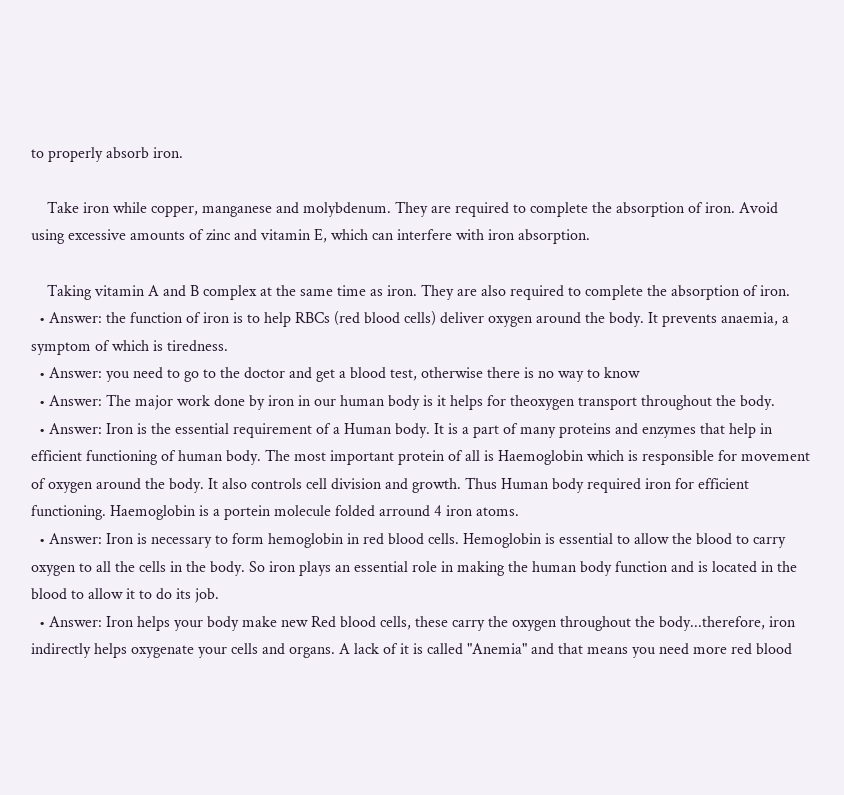to properly absorb iron.

    Take iron while copper, manganese and molybdenum. They are required to complete the absorption of iron. Avoid using excessive amounts of zinc and vitamin E, which can interfere with iron absorption.

    Taking vitamin A and B complex at the same time as iron. They are also required to complete the absorption of iron.
  • Answer: the function of iron is to help RBCs (red blood cells) deliver oxygen around the body. It prevents anaemia, a symptom of which is tiredness.
  • Answer: you need to go to the doctor and get a blood test, otherwise there is no way to know
  • Answer: The major work done by iron in our human body is it helps for theoxygen transport throughout the body.
  • Answer: Iron is the essential requirement of a Human body. It is a part of many proteins and enzymes that help in efficient functioning of human body. The most important protein of all is Haemoglobin which is responsible for movement of oxygen around the body. It also controls cell division and growth. Thus Human body required iron for efficient functioning. Haemoglobin is a portein molecule folded arround 4 iron atoms.
  • Answer: Iron is necessary to form hemoglobin in red blood cells. Hemoglobin is essential to allow the blood to carry oxygen to all the cells in the body. So iron plays an essential role in making the human body function and is located in the blood to allow it to do its job.
  • Answer: Iron helps your body make new Red blood cells, these carry the oxygen throughout the body...therefore, iron indirectly helps oxygenate your cells and organs. A lack of it is called "Anemia" and that means you need more red blood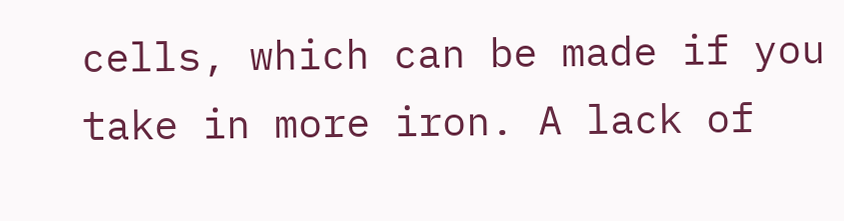cells, which can be made if you take in more iron. A lack of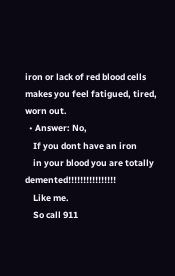iron or lack of red blood cells makes you feel fatigued, tired, worn out.
  • Answer: No,
    If you dont have an iron
    in your blood you are totally demented!!!!!!!!!!!!!!!!
    Like me.
    So call 911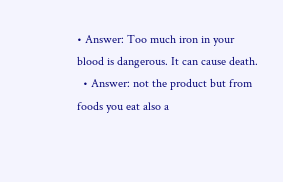• Answer: Too much iron in your blood is dangerous. It can cause death.
  • Answer: not the product but from foods you eat also a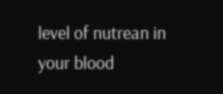level of nutrean in your blood